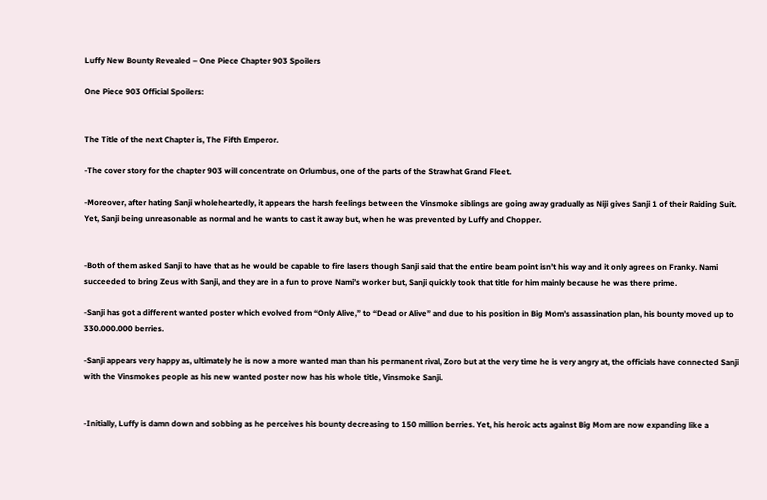Luffy New Bounty Revealed – One Piece Chapter 903 Spoilers

One Piece 903 Official Spoilers:


The Title of the next Chapter is, The Fifth Emperor.

-The cover story for the chapter 903 will concentrate on Orlumbus, one of the parts of the Strawhat Grand Fleet.

-Moreover, after hating Sanji wholeheartedly, it appears the harsh feelings between the Vinsmoke siblings are going away gradually as Niji gives Sanji 1 of their Raiding Suit. Yet, Sanji being unreasonable as normal and he wants to cast it away but, when he was prevented by Luffy and Chopper.


-Both of them asked Sanji to have that as he would be capable to fire lasers though Sanji said that the entire beam point isn’t his way and it only agrees on Franky. Nami succeeded to bring Zeus with Sanji, and they are in a fun to prove Nami’s worker but, Sanji quickly took that title for him mainly because he was there prime.

-Sanji has got a different wanted poster which evolved from “Only Alive,” to “Dead or Alive” and due to his position in Big Mom’s assassination plan, his bounty moved up to 330.000.000 berries.

-Sanji appears very happy as, ultimately he is now a more wanted man than his permanent rival, Zoro but at the very time he is very angry at, the officials have connected Sanji with the Vinsmokes people as his new wanted poster now has his whole title, Vinsmoke Sanji.


-Initially, Luffy is damn down and sobbing as he perceives his bounty decreasing to 150 million berries. Yet, his heroic acts against Big Mom are now expanding like a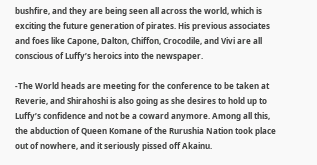bushfire, and they are being seen all across the world, which is exciting the future generation of pirates. His previous associates and foes like Capone, Dalton, Chiffon, Crocodile, and Vivi are all conscious of Luffy’s heroics into the newspaper.

-The World heads are meeting for the conference to be taken at Reverie, and Shirahoshi is also going as she desires to hold up to Luffy’s confidence and not be a coward anymore. Among all this, the abduction of Queen Komane of the Rurushia Nation took place out of nowhere, and it seriously pissed off Akainu.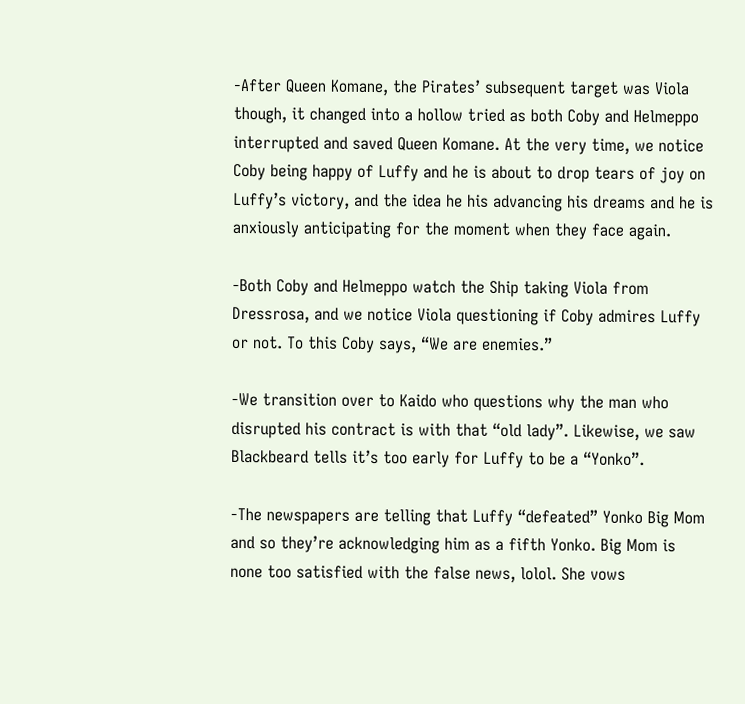-After Queen Komane, the Pirates’ subsequent target was Viola though, it changed into a hollow tried as both Coby and Helmeppo interrupted and saved Queen Komane. At the very time, we notice Coby being happy of Luffy and he is about to drop tears of joy on Luffy’s victory, and the idea he his advancing his dreams and he is anxiously anticipating for the moment when they face again.

-Both Coby and Helmeppo watch the Ship taking Viola from Dressrosa, and we notice Viola questioning if Coby admires Luffy or not. To this Coby says, “We are enemies.”

-We transition over to Kaido who questions why the man who disrupted his contract is with that “old lady”. Likewise, we saw Blackbeard tells it’s too early for Luffy to be a “Yonko”.

-The newspapers are telling that Luffy “defeated” Yonko Big Mom and so they’re acknowledging him as a fifth Yonko. Big Mom is none too satisfied with the false news, lolol. She vows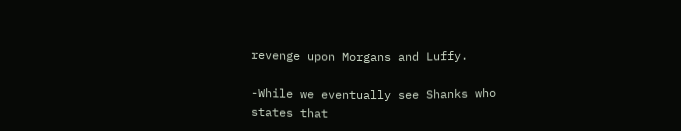revenge upon Morgans and Luffy.

-While we eventually see Shanks who states that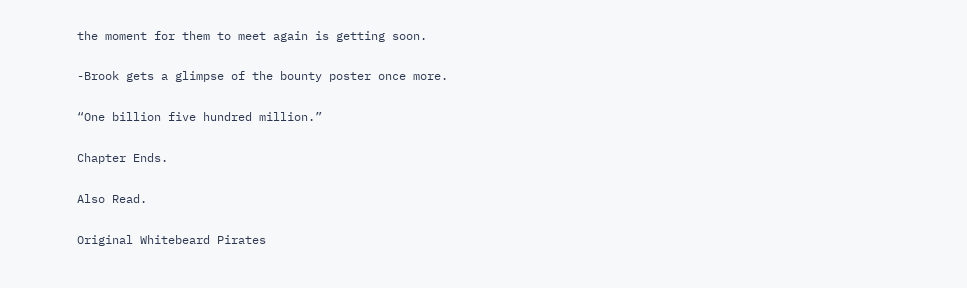the moment for them to meet again is getting soon.

-Brook gets a glimpse of the bounty poster once more.

“One billion five hundred million.”

Chapter Ends.

Also Read.

Original Whitebeard Pirates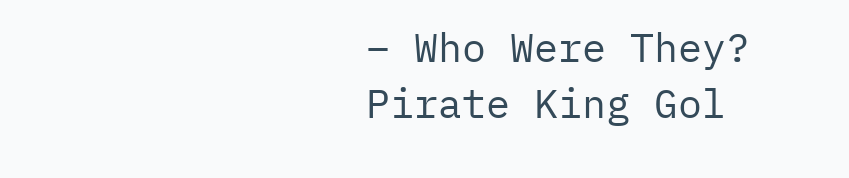– Who Were They?
Pirate King Gol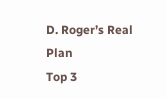D. Roger’s Real Plan
Top 3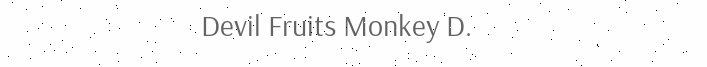Devil Fruits Monkey D.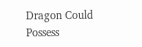Dragon Could Possess